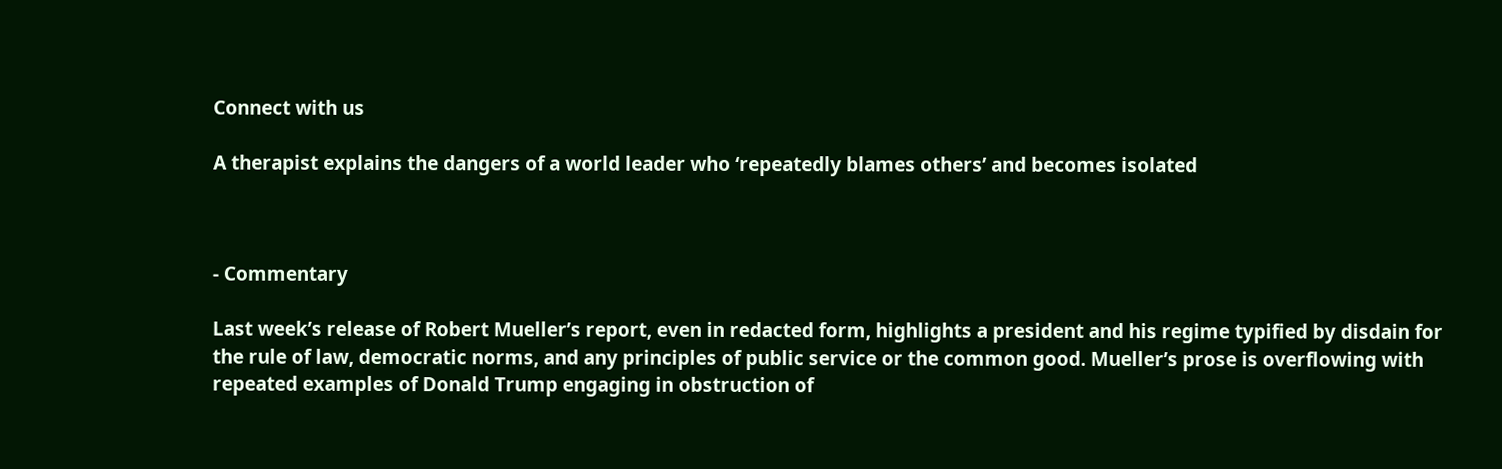Connect with us

A therapist explains the dangers of a world leader who ‘repeatedly blames others’ and becomes isolated



- Commentary

Last week’s release of Robert Mueller’s report, even in redacted form, highlights a president and his regime typified by disdain for the rule of law, democratic norms, and any principles of public service or the common good. Mueller’s prose is overflowing with repeated examples of Donald Trump engaging in obstruction of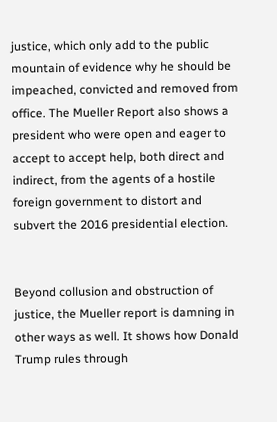justice, which only add to the public mountain of evidence why he should be impeached, convicted and removed from office. The Mueller Report also shows a president who were open and eager to accept to accept help, both direct and indirect, from the agents of a hostile foreign government to distort and subvert the 2016 presidential election.


Beyond collusion and obstruction of justice, the Mueller report is damning in other ways as well. It shows how Donald Trump rules through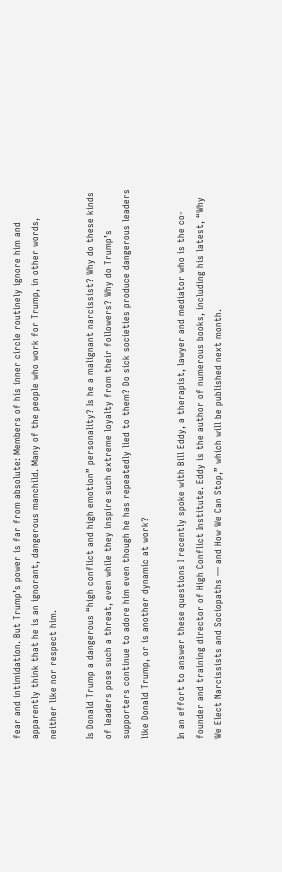fear and intimidation. But Trump’s power is far from absolute: Members of his inner circle routinely ignore him and apparently think that he is an ignorant, dangerous manchild. Many of the people who work for Trump, in other words, neither like nor respect him.

Is Donald Trump a dangerous “high conflict and high emotion” personality? Is he a malignant narcissist? Why do these kinds of leaders pose such a threat, even while they inspire such extreme loyalty from their followers? Why do Trump’s supporters continue to adore him even though he has repeatedly lied to them? Do sick societies produce dangerous leaders like Donald Trump, or is another dynamic at work?

In an effort to answer these questions I recently spoke with Bill Eddy, a therapist, lawyer and mediator who is the co-founder and training director of High Conflict Institute. Eddy is the author of numerous books, including his latest, “Why We Elect Narcissists and Sociopaths ― and How We Can Stop,” which will be published next month.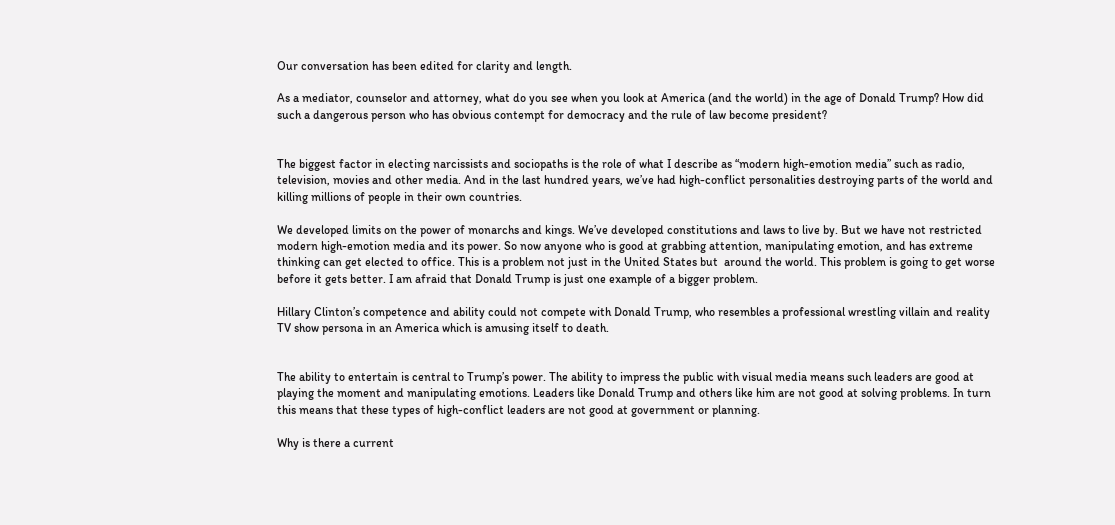Our conversation has been edited for clarity and length.

As a mediator, counselor and attorney, what do you see when you look at America (and the world) in the age of Donald Trump? How did such a dangerous person who has obvious contempt for democracy and the rule of law become president?


The biggest factor in electing narcissists and sociopaths is the role of what I describe as “modern high-emotion media” such as radio, television, movies and other media. And in the last hundred years, we’ve had high-conflict personalities destroying parts of the world and killing millions of people in their own countries.

We developed limits on the power of monarchs and kings. We’ve developed constitutions and laws to live by. But we have not restricted modern high-emotion media and its power. So now anyone who is good at grabbing attention, manipulating emotion, and has extreme thinking can get elected to office. This is a problem not just in the United States but  around the world. This problem is going to get worse before it gets better. I am afraid that Donald Trump is just one example of a bigger problem.

Hillary Clinton’s competence and ability could not compete with Donald Trump, who resembles a professional wrestling villain and reality TV show persona in an America which is amusing itself to death.


The ability to entertain is central to Trump’s power. The ability to impress the public with visual media means such leaders are good at playing the moment and manipulating emotions. Leaders like Donald Trump and others like him are not good at solving problems. In turn this means that these types of high-conflict leaders are not good at government or planning.

Why is there a current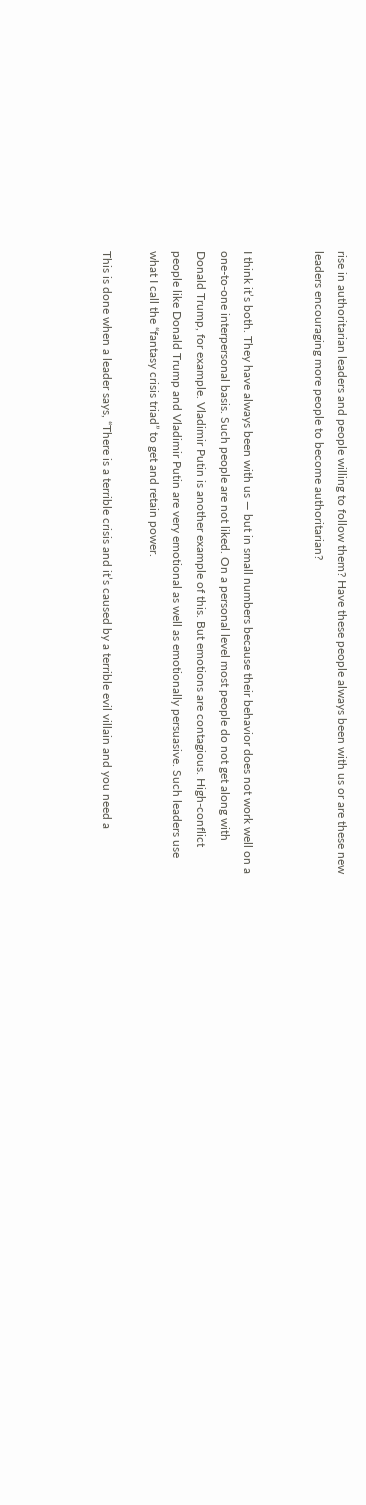rise in authoritarian leaders and people willing to follow them? Have these people always been with us or are these new leaders encouraging more people to become authoritarian?


I think it’s both. They have always been with us — but in small numbers because their behavior does not work well on a one-to-one interpersonal basis. Such people are not liked. On a personal level most people do not get along with Donald Trump, for example. Vladimir Putin is another example of this. But emotions are contagious. High-conflict people like Donald Trump and Vladimir Putin are very emotional as well as emotionally persuasive. Such leaders use what I call the “fantasy crisis triad” to get and retain power.

This is done when a leader says, “There is a terrible crisis and it’s caused by a terrible evil villain and you need a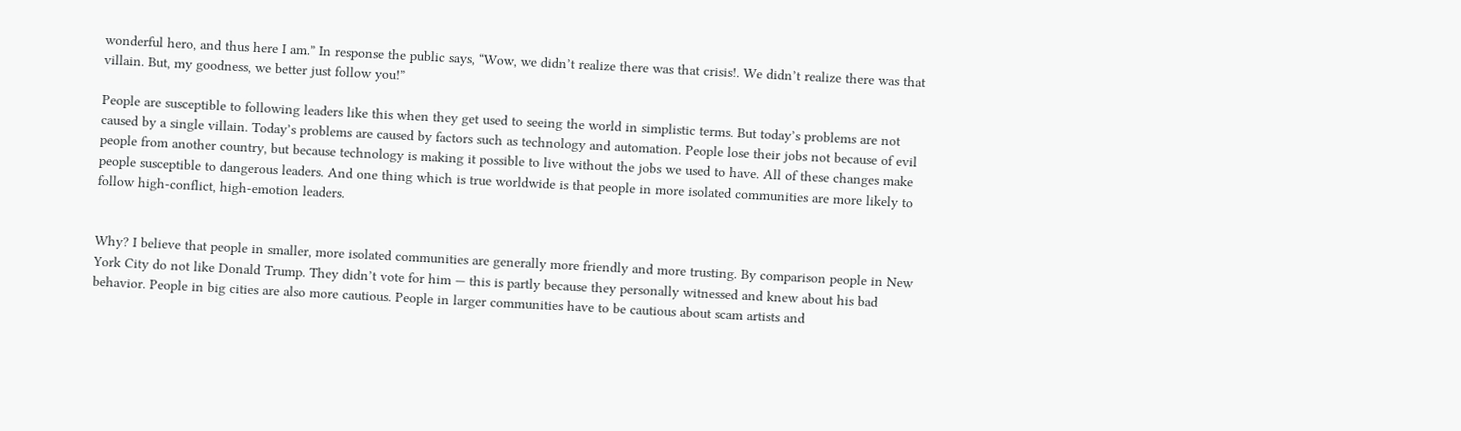wonderful hero, and thus here I am.” In response the public says, “Wow, we didn’t realize there was that crisis!. We didn’t realize there was that villain. But, my goodness, we better just follow you!”

People are susceptible to following leaders like this when they get used to seeing the world in simplistic terms. But today’s problems are not caused by a single villain. Today’s problems are caused by factors such as technology and automation. People lose their jobs not because of evil people from another country, but because technology is making it possible to live without the jobs we used to have. All of these changes make people susceptible to dangerous leaders. And one thing which is true worldwide is that people in more isolated communities are more likely to follow high-conflict, high-emotion leaders.


Why? I believe that people in smaller, more isolated communities are generally more friendly and more trusting. By comparison people in New York City do not like Donald Trump. They didn’t vote for him — this is partly because they personally witnessed and knew about his bad behavior. People in big cities are also more cautious. People in larger communities have to be cautious about scam artists and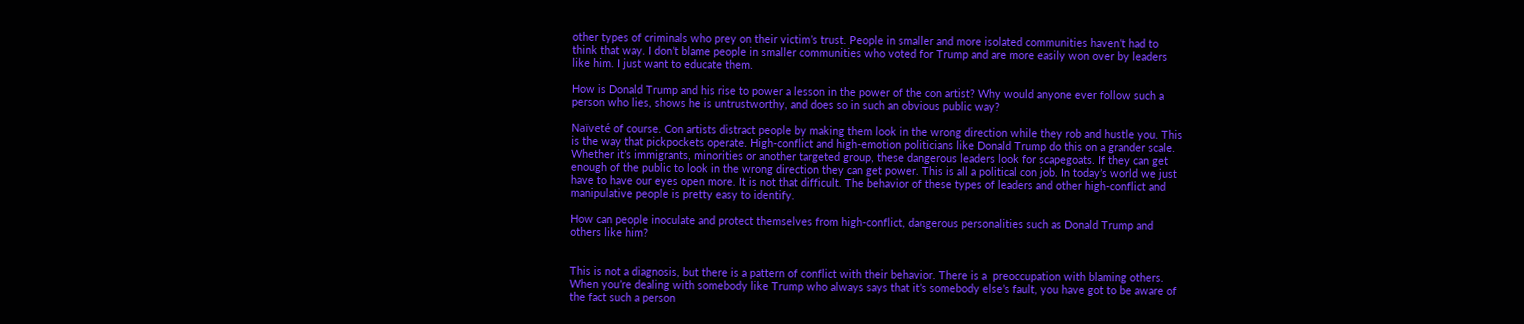other types of criminals who prey on their victim’s trust. People in smaller and more isolated communities haven’t had to think that way. I don’t blame people in smaller communities who voted for Trump and are more easily won over by leaders like him. I just want to educate them.

How is Donald Trump and his rise to power a lesson in the power of the con artist? Why would anyone ever follow such a person who lies, shows he is untrustworthy, and does so in such an obvious public way?

Naïveté of course. Con artists distract people by making them look in the wrong direction while they rob and hustle you. This is the way that pickpockets operate. High-conflict and high-emotion politicians like Donald Trump do this on a grander scale. Whether it’s immigrants, minorities or another targeted group, these dangerous leaders look for scapegoats. If they can get enough of the public to look in the wrong direction they can get power. This is all a political con job. In today’s world we just have to have our eyes open more. It is not that difficult. The behavior of these types of leaders and other high-conflict and manipulative people is pretty easy to identify.

How can people inoculate and protect themselves from high-conflict, dangerous personalities such as Donald Trump and others like him?


This is not a diagnosis, but there is a pattern of conflict with their behavior. There is a  preoccupation with blaming others. When you’re dealing with somebody like Trump who always says that it’s somebody else’s fault, you have got to be aware of the fact such a person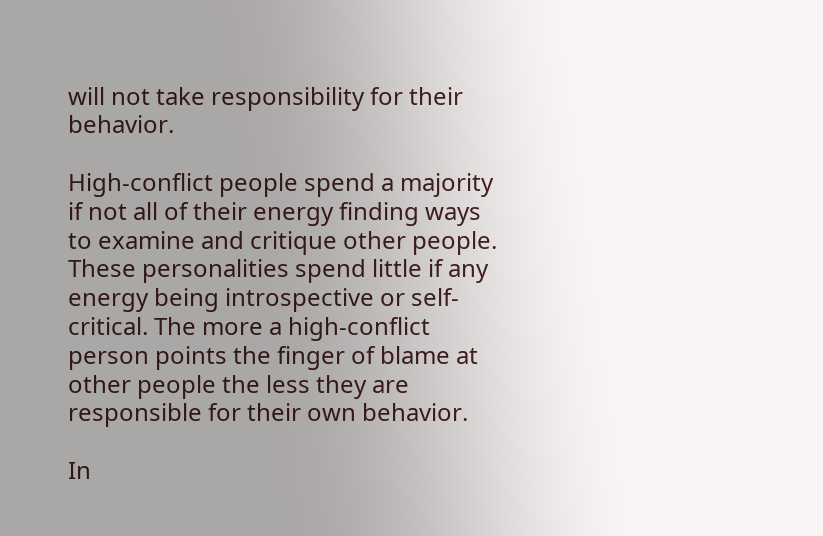will not take responsibility for their behavior.

High-conflict people spend a majority if not all of their energy finding ways to examine and critique other people. These personalities spend little if any energy being introspective or self-critical. The more a high-conflict person points the finger of blame at other people the less they are responsible for their own behavior.

In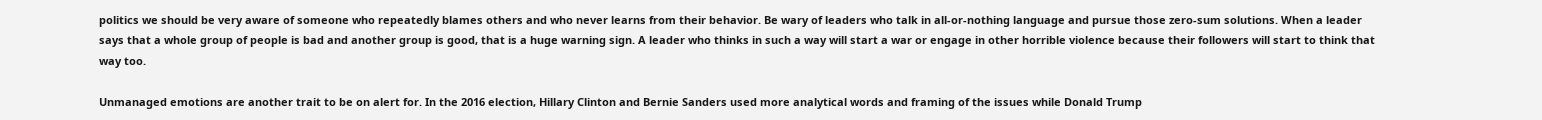politics we should be very aware of someone who repeatedly blames others and who never learns from their behavior. Be wary of leaders who talk in all-or-nothing language and pursue those zero-sum solutions. When a leader says that a whole group of people is bad and another group is good, that is a huge warning sign. A leader who thinks in such a way will start a war or engage in other horrible violence because their followers will start to think that way too.

Unmanaged emotions are another trait to be on alert for. In the 2016 election, Hillary Clinton and Bernie Sanders used more analytical words and framing of the issues while Donald Trump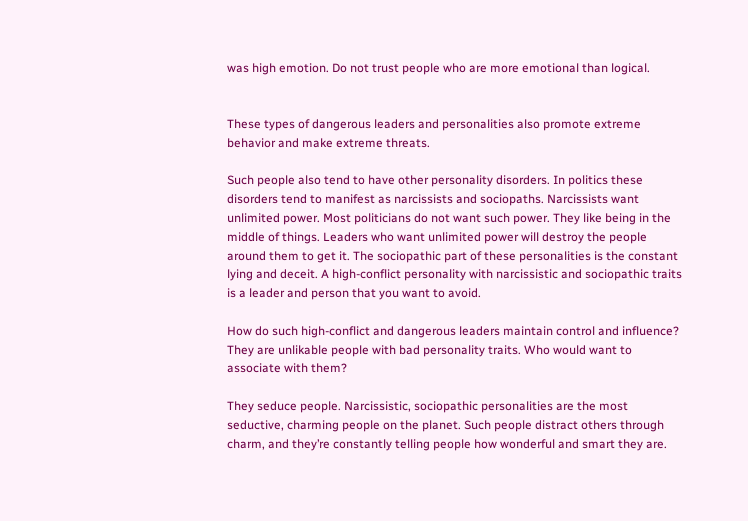was high emotion. Do not trust people who are more emotional than logical.


These types of dangerous leaders and personalities also promote extreme behavior and make extreme threats.

Such people also tend to have other personality disorders. In politics these disorders tend to manifest as narcissists and sociopaths. Narcissists want unlimited power. Most politicians do not want such power. They like being in the middle of things. Leaders who want unlimited power will destroy the people around them to get it. The sociopathic part of these personalities is the constant lying and deceit. A high-conflict personality with narcissistic and sociopathic traits is a leader and person that you want to avoid.

How do such high-conflict and dangerous leaders maintain control and influence? They are unlikable people with bad personality traits. Who would want to associate with them?

They seduce people. Narcissistic, sociopathic personalities are the most seductive, charming people on the planet. Such people distract others through charm, and they’re constantly telling people how wonderful and smart they are.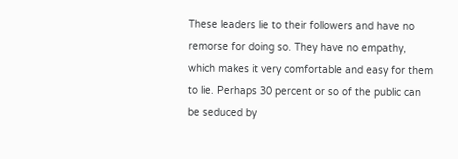These leaders lie to their followers and have no remorse for doing so. They have no empathy, which makes it very comfortable and easy for them to lie. Perhaps 30 percent or so of the public can be seduced by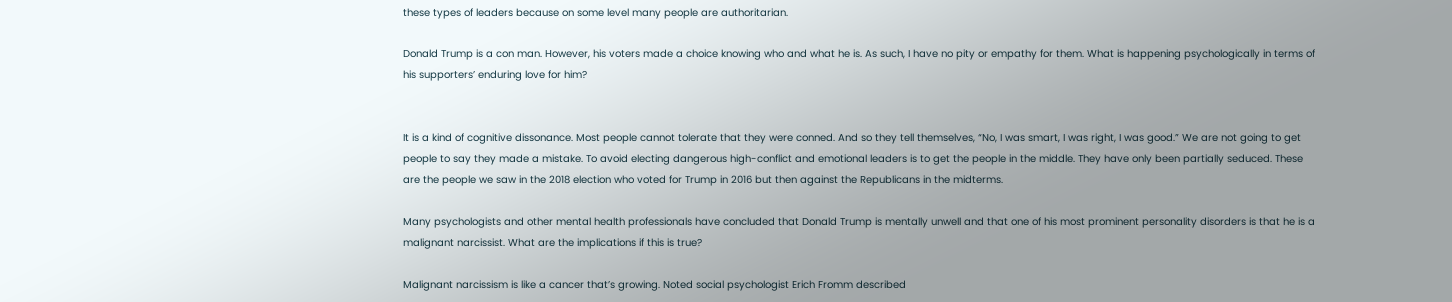these types of leaders because on some level many people are authoritarian.

Donald Trump is a con man. However, his voters made a choice knowing who and what he is. As such, I have no pity or empathy for them. What is happening psychologically in terms of his supporters’ enduring love for him?


It is a kind of cognitive dissonance. Most people cannot tolerate that they were conned. And so they tell themselves, “No, I was smart, I was right, I was good.” We are not going to get people to say they made a mistake. To avoid electing dangerous high-conflict and emotional leaders is to get the people in the middle. They have only been partially seduced. These are the people we saw in the 2018 election who voted for Trump in 2016 but then against the Republicans in the midterms.

Many psychologists and other mental health professionals have concluded that Donald Trump is mentally unwell and that one of his most prominent personality disorders is that he is a malignant narcissist. What are the implications if this is true?

Malignant narcissism is like a cancer that’s growing. Noted social psychologist Erich Fromm described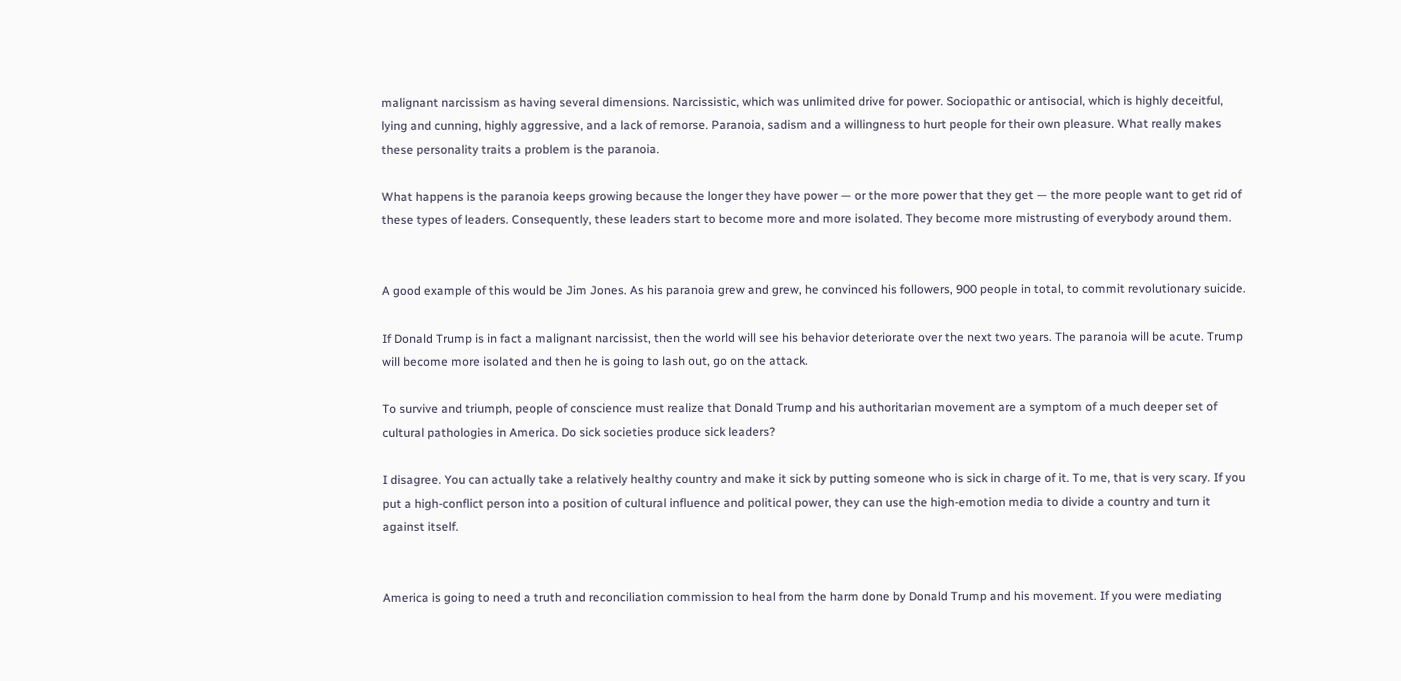malignant narcissism as having several dimensions. Narcissistic, which was unlimited drive for power. Sociopathic or antisocial, which is highly deceitful, lying and cunning, highly aggressive, and a lack of remorse. Paranoia, sadism and a willingness to hurt people for their own pleasure. What really makes these personality traits a problem is the paranoia.

What happens is the paranoia keeps growing because the longer they have power — or the more power that they get — the more people want to get rid of these types of leaders. Consequently, these leaders start to become more and more isolated. They become more mistrusting of everybody around them.


A good example of this would be Jim Jones. As his paranoia grew and grew, he convinced his followers, 900 people in total, to commit revolutionary suicide.

If Donald Trump is in fact a malignant narcissist, then the world will see his behavior deteriorate over the next two years. The paranoia will be acute. Trump will become more isolated and then he is going to lash out, go on the attack.

To survive and triumph, people of conscience must realize that Donald Trump and his authoritarian movement are a symptom of a much deeper set of cultural pathologies in America. Do sick societies produce sick leaders?

I disagree. You can actually take a relatively healthy country and make it sick by putting someone who is sick in charge of it. To me, that is very scary. If you put a high-conflict person into a position of cultural influence and political power, they can use the high-emotion media to divide a country and turn it against itself.


America is going to need a truth and reconciliation commission to heal from the harm done by Donald Trump and his movement. If you were mediating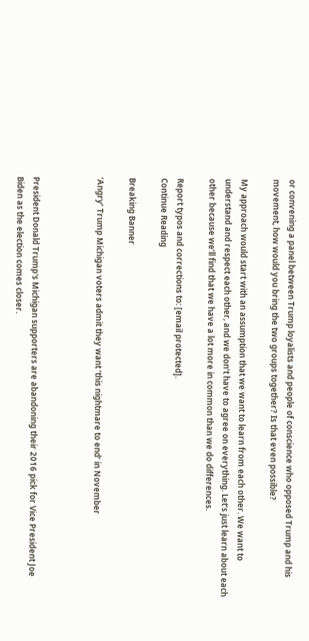or convening a panel between Trump loyalists and people of conscience who opposed Trump and his movement, how would you bring the two groups together? Is that even possible?

My approach would start with an assumption that we want to learn from each other. We want to understand and respect each other, and we don’t have to agree on everything. Let’s just learn about each other because we’ll find that we have a lot more in common than we do differences.

Report typos and corrections to: [email protected].
Continue Reading

Breaking Banner

‘Angry’ Trump Michigan voters admit they want ‘this nightmare to end’ in November



President Donald Trump's Michigan supporters are abandoning their 2016 pick for Vice President Joe Biden as the election comes closer.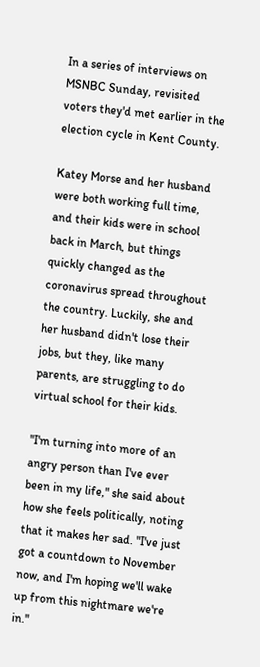In a series of interviews on MSNBC Sunday, revisited voters they'd met earlier in the election cycle in Kent County.

Katey Morse and her husband were both working full time, and their kids were in school back in March, but things quickly changed as the coronavirus spread throughout the country. Luckily, she and her husband didn't lose their jobs, but they, like many parents, are struggling to do virtual school for their kids.

"I'm turning into more of an angry person than I've ever been in my life," she said about how she feels politically, noting that it makes her sad. "I've just got a countdown to November now, and I'm hoping we'll wake up from this nightmare we're in."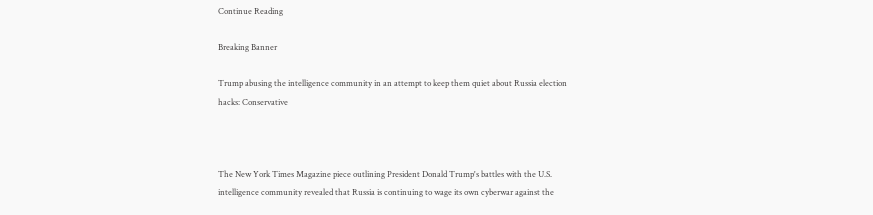Continue Reading

Breaking Banner

Trump abusing the intelligence community in an attempt to keep them quiet about Russia election hacks: Conservative



The New York Times Magazine piece outlining President Donald Trump's battles with the U.S. intelligence community revealed that Russia is continuing to wage its own cyberwar against the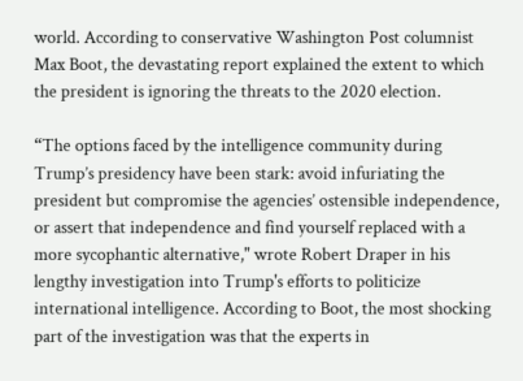world. According to conservative Washington Post columnist Max Boot, the devastating report explained the extent to which the president is ignoring the threats to the 2020 election.

“The options faced by the intelligence community during Trump’s presidency have been stark: avoid infuriating the president but compromise the agencies’ ostensible independence, or assert that independence and find yourself replaced with a more sycophantic alternative," wrote Robert Draper in his lengthy investigation into Trump's efforts to politicize international intelligence. According to Boot, the most shocking part of the investigation was that the experts in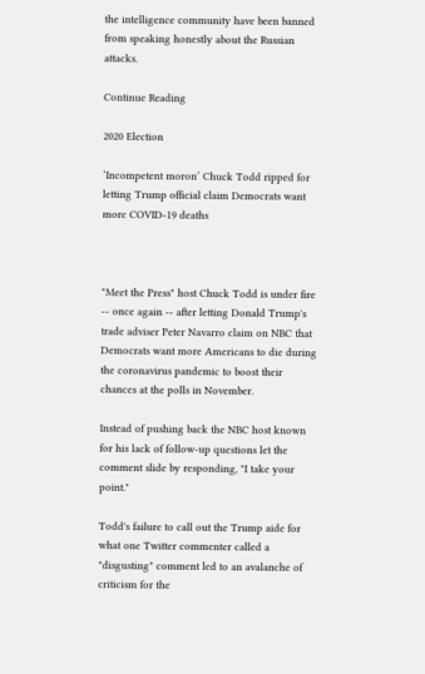the intelligence community have been banned from speaking honestly about the Russian attacks.

Continue Reading

2020 Election

‘Incompetent moron’ Chuck Todd ripped for letting Trump official claim Democrats want more COVID-19 deaths



"Meet the Press" host Chuck Todd is under fire -- once again -- after letting Donald Trump's trade adviser Peter Navarro claim on NBC that Democrats want more Americans to die during the coronavirus pandemic to boost their chances at the polls in November.

Instead of pushing back the NBC host known for his lack of follow-up questions let the comment slide by responding, "I take your point."

Todd's failure to call out the Trump aide for what one Twitter commenter called a "disgusting" comment led to an avalanche of criticism for the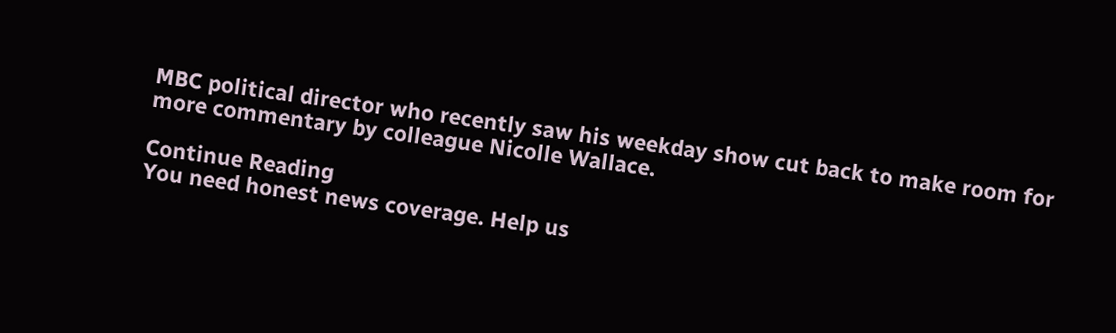MBC political director who recently saw his weekday show cut back to make room for more commentary by colleague Nicolle Wallace.

Continue Reading
You need honest news coverage. Help us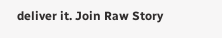deliver it. Join Raw Story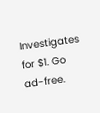Investigates for $1. Go ad-free.